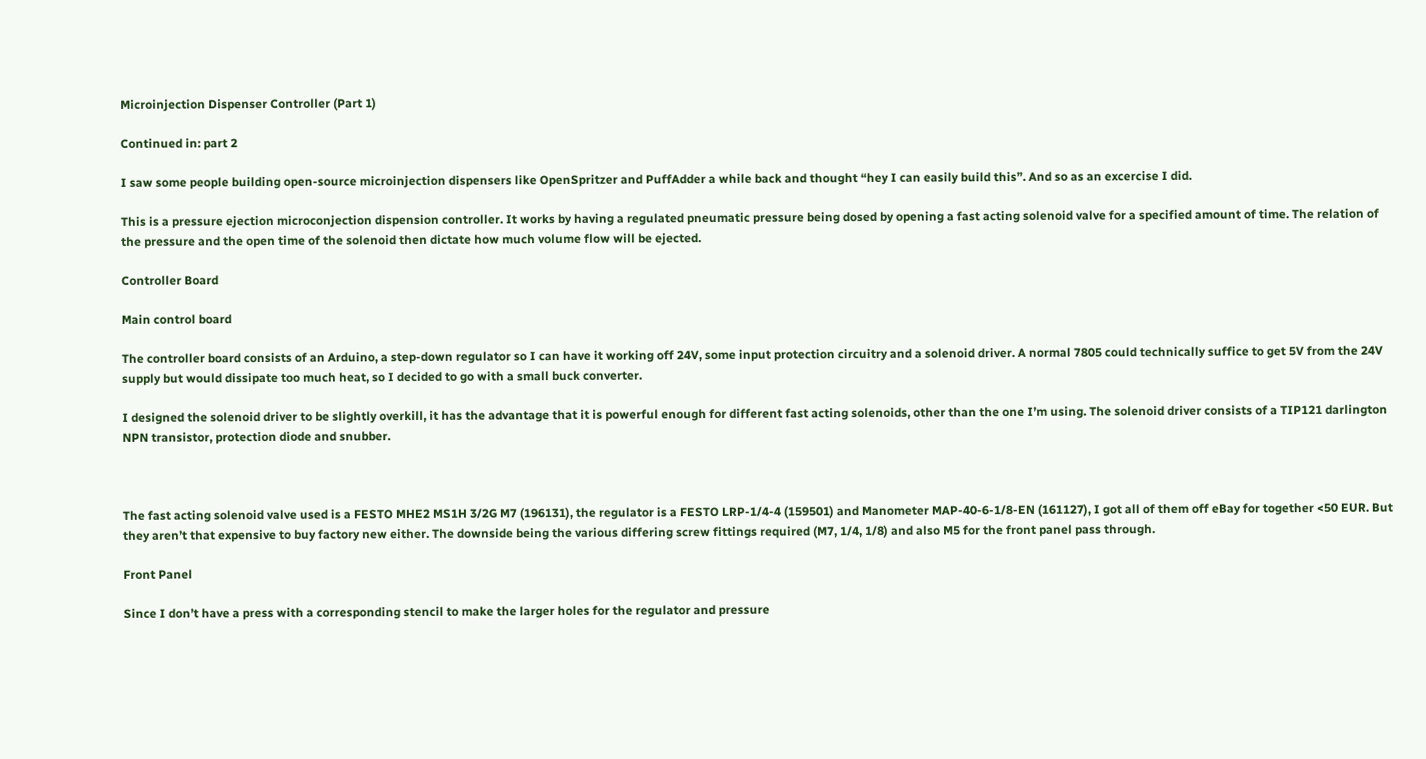Microinjection Dispenser Controller (Part 1)

Continued in: part 2

I saw some people building open-source microinjection dispensers like OpenSpritzer and PuffAdder a while back and thought “hey I can easily build this”. And so as an excercise I did.

This is a pressure ejection microconjection dispension controller. It works by having a regulated pneumatic pressure being dosed by opening a fast acting solenoid valve for a specified amount of time. The relation of the pressure and the open time of the solenoid then dictate how much volume flow will be ejected.

Controller Board

Main control board

The controller board consists of an Arduino, a step-down regulator so I can have it working off 24V, some input protection circuitry and a solenoid driver. A normal 7805 could technically suffice to get 5V from the 24V supply but would dissipate too much heat, so I decided to go with a small buck converter.

I designed the solenoid driver to be slightly overkill, it has the advantage that it is powerful enough for different fast acting solenoids, other than the one I’m using. The solenoid driver consists of a TIP121 darlington NPN transistor, protection diode and snubber.



The fast acting solenoid valve used is a FESTO MHE2 MS1H 3/2G M7 (196131), the regulator is a FESTO LRP-1/4-4 (159501) and Manometer MAP-40-6-1/8-EN (161127), I got all of them off eBay for together <50 EUR. But they aren’t that expensive to buy factory new either. The downside being the various differing screw fittings required (M7, 1/4, 1/8) and also M5 for the front panel pass through.

Front Panel

Since I don’t have a press with a corresponding stencil to make the larger holes for the regulator and pressure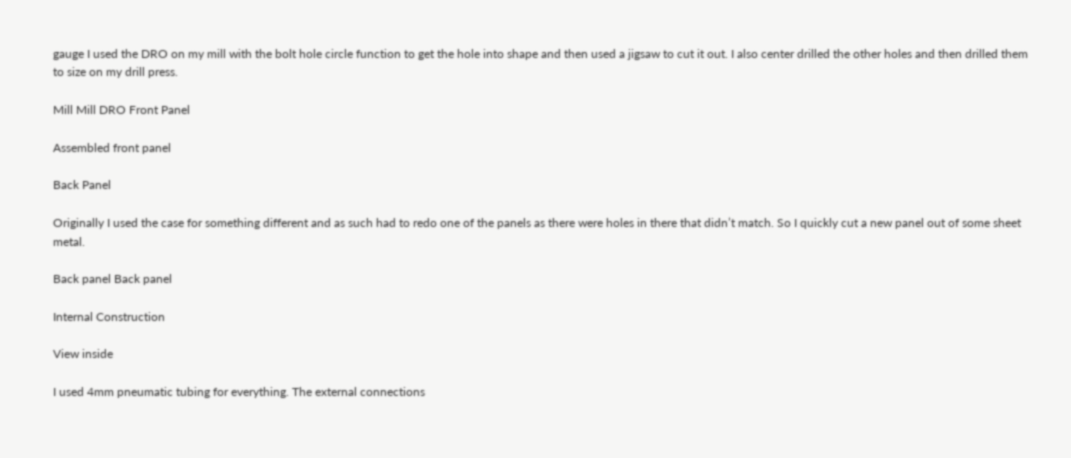gauge I used the DRO on my mill with the bolt hole circle function to get the hole into shape and then used a jigsaw to cut it out. I also center drilled the other holes and then drilled them to size on my drill press.

Mill Mill DRO Front Panel

Assembled front panel

Back Panel

Originally I used the case for something different and as such had to redo one of the panels as there were holes in there that didn’t match. So I quickly cut a new panel out of some sheet metal.

Back panel Back panel

Internal Construction

View inside

I used 4mm pneumatic tubing for everything. The external connections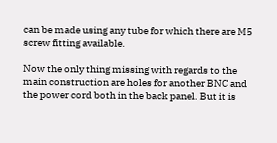can be made using any tube for which there are M5 screw fitting available.

Now the only thing missing with regards to the main construction are holes for another BNC and the power cord both in the back panel. But it is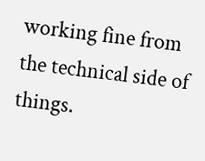working fine from the technical side of things.